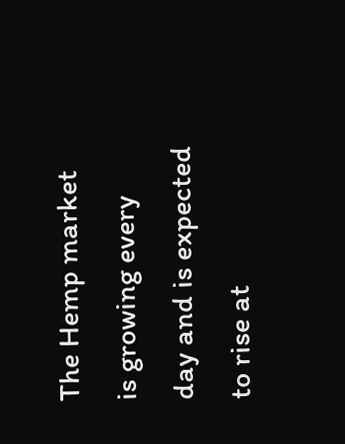The Hemp market is growing every day and is expected to rise at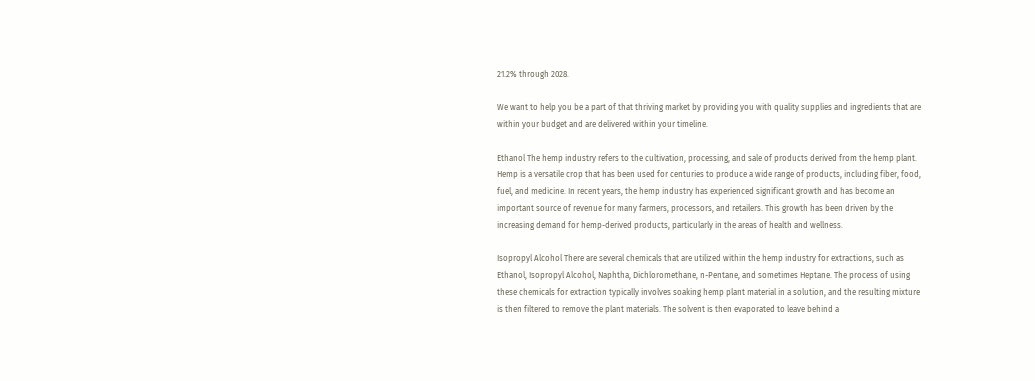21.2% through 2028.

We want to help you be a part of that thriving market by providing you with quality supplies and ingredients that are within your budget and are delivered within your timeline.

Ethanol The hemp industry refers to the cultivation, processing, and sale of products derived from the hemp plant. Hemp is a versatile crop that has been used for centuries to produce a wide range of products, including fiber, food, fuel, and medicine. In recent years, the hemp industry has experienced significant growth and has become an important source of revenue for many farmers, processors, and retailers. This growth has been driven by the increasing demand for hemp-derived products, particularly in the areas of health and wellness.

Isopropyl Alcohol There are several chemicals that are utilized within the hemp industry for extractions, such as Ethanol, Isopropyl Alcohol, Naphtha, Dichloromethane, n-Pentane, and sometimes Heptane. The process of using these chemicals for extraction typically involves soaking hemp plant material in a solution, and the resulting mixture is then filtered to remove the plant materials. The solvent is then evaporated to leave behind a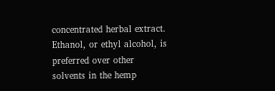concentrated herbal extract. Ethanol, or ethyl alcohol, is preferred over other solvents in the hemp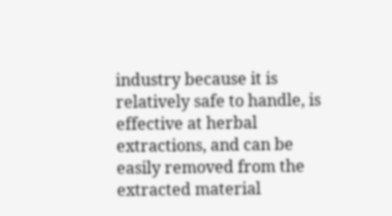industry because it is relatively safe to handle, is effective at herbal extractions, and can be easily removed from the extracted material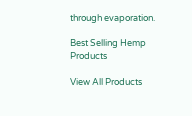through evaporation.

Best Selling Hemp Products

View All Products